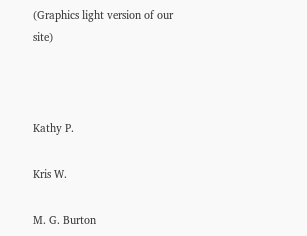(Graphics light version of our site)



Kathy P.

Kris W.

M. G. Burton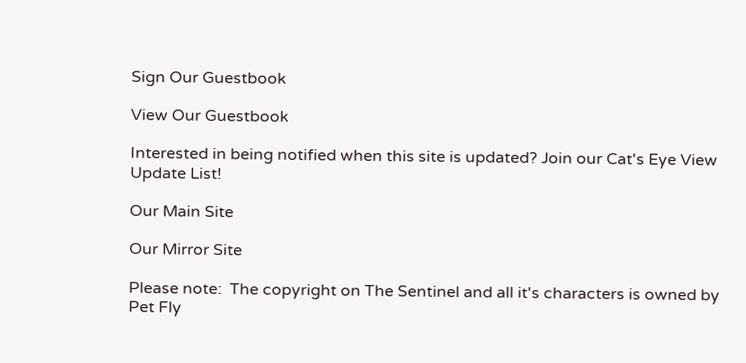Sign Our Guestbook

View Our Guestbook

Interested in being notified when this site is updated? Join our Cat's Eye View Update List!

Our Main Site

Our Mirror Site

Please note:  The copyright on The Sentinel and all it's characters is owned by Pet Fly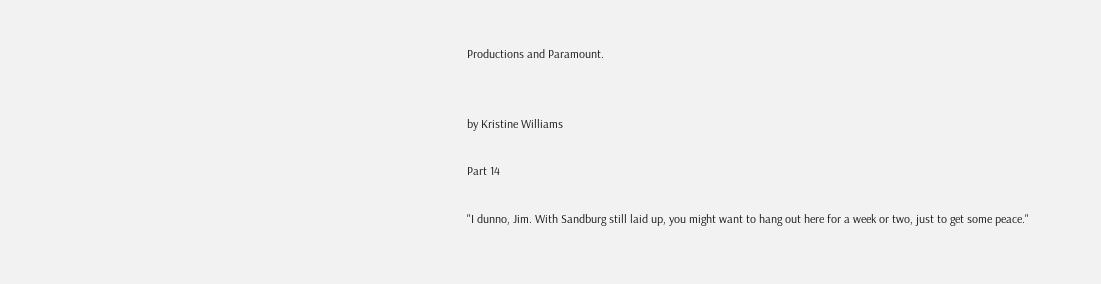Productions and Paramount.


by Kristine Williams

Part 14

"I dunno, Jim. With Sandburg still laid up, you might want to hang out here for a week or two, just to get some peace."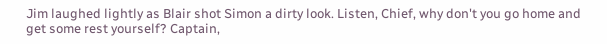Jim laughed lightly as Blair shot Simon a dirty look. Listen, Chief, why don't you go home and get some rest yourself? Captain,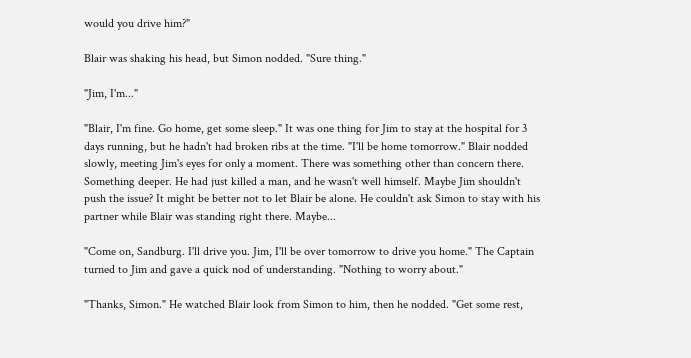would you drive him?"

Blair was shaking his head, but Simon nodded. "Sure thing."

"Jim, I'm..."

"Blair, I'm fine. Go home, get some sleep." It was one thing for Jim to stay at the hospital for 3 days running, but he hadn't had broken ribs at the time. "I'll be home tomorrow." Blair nodded slowly, meeting Jim's eyes for only a moment. There was something other than concern there. Something deeper. He had just killed a man, and he wasn't well himself. Maybe Jim shouldn't push the issue? It might be better not to let Blair be alone. He couldn't ask Simon to stay with his partner while Blair was standing right there. Maybe...

"Come on, Sandburg. I'll drive you. Jim, I'll be over tomorrow to drive you home." The Captain turned to Jim and gave a quick nod of understanding. "Nothing to worry about."

"Thanks, Simon." He watched Blair look from Simon to him, then he nodded. "Get some rest,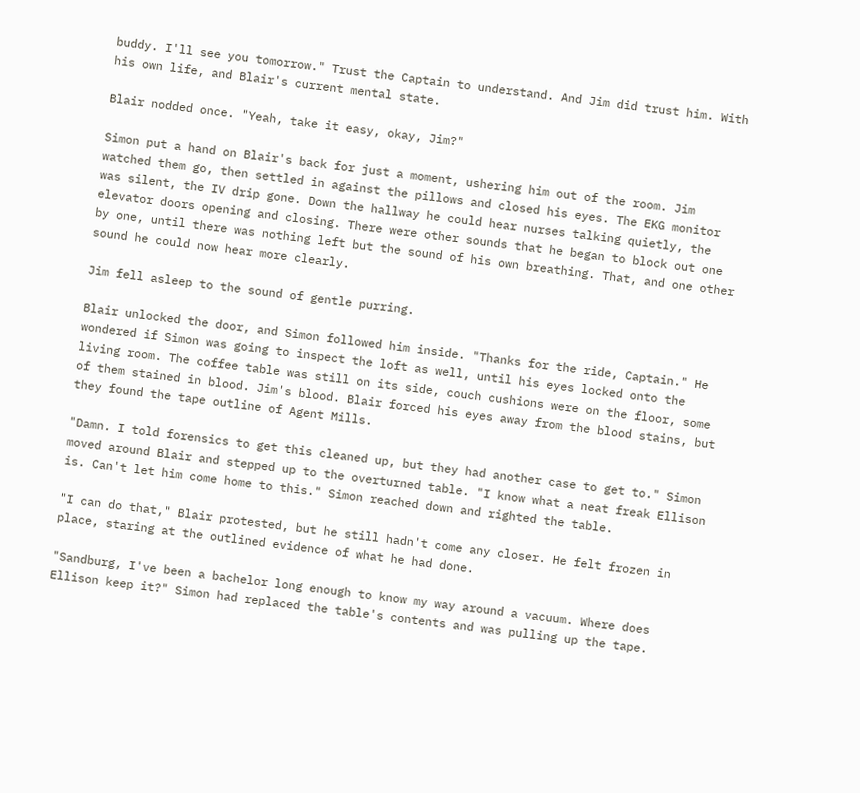buddy. I'll see you tomorrow." Trust the Captain to understand. And Jim did trust him. With his own life, and Blair's current mental state.

Blair nodded once. "Yeah, take it easy, okay, Jim?"

Simon put a hand on Blair's back for just a moment, ushering him out of the room. Jim watched them go, then settled in against the pillows and closed his eyes. The EKG monitor was silent, the IV drip gone. Down the hallway he could hear nurses talking quietly, the elevator doors opening and closing. There were other sounds that he began to block out one by one, until there was nothing left but the sound of his own breathing. That, and one other sound he could now hear more clearly.

Jim fell asleep to the sound of gentle purring.

Blair unlocked the door, and Simon followed him inside. "Thanks for the ride, Captain." He wondered if Simon was going to inspect the loft as well, until his eyes locked onto the living room. The coffee table was still on its side, couch cushions were on the floor, some of them stained in blood. Jim's blood. Blair forced his eyes away from the blood stains, but they found the tape outline of Agent Mills.

"Damn. I told forensics to get this cleaned up, but they had another case to get to." Simon moved around Blair and stepped up to the overturned table. "I know what a neat freak Ellison is. Can't let him come home to this." Simon reached down and righted the table.

"I can do that," Blair protested, but he still hadn't come any closer. He felt frozen in place, staring at the outlined evidence of what he had done.

"Sandburg, I've been a bachelor long enough to know my way around a vacuum. Where does Ellison keep it?" Simon had replaced the table's contents and was pulling up the tape.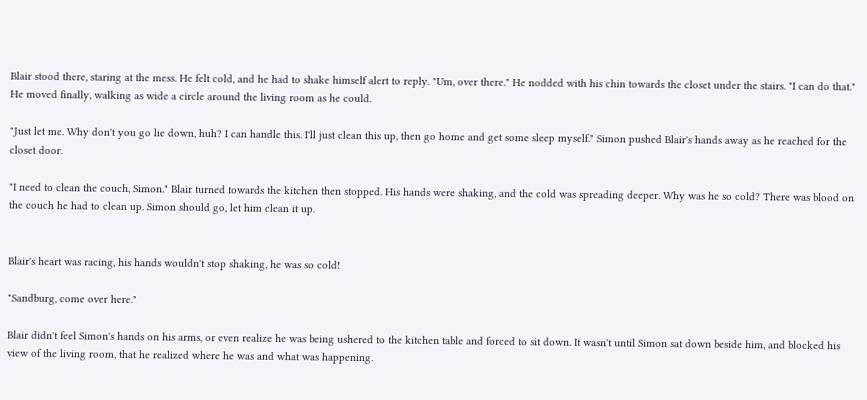Blair stood there, staring at the mess. He felt cold, and he had to shake himself alert to reply. "Um, over there." He nodded with his chin towards the closet under the stairs. "I can do that." He moved finally, walking as wide a circle around the living room as he could.

"Just let me. Why don't you go lie down, huh? I can handle this. I'll just clean this up, then go home and get some sleep myself." Simon pushed Blair's hands away as he reached for the closet door.

"I need to clean the couch, Simon." Blair turned towards the kitchen then stopped. His hands were shaking, and the cold was spreading deeper. Why was he so cold? There was blood on the couch he had to clean up. Simon should go, let him clean it up.


Blair's heart was racing, his hands wouldn't stop shaking, he was so cold!

"Sandburg, come over here."

Blair didn't feel Simon's hands on his arms, or even realize he was being ushered to the kitchen table and forced to sit down. It wasn't until Simon sat down beside him, and blocked his view of the living room, that he realized where he was and what was happening.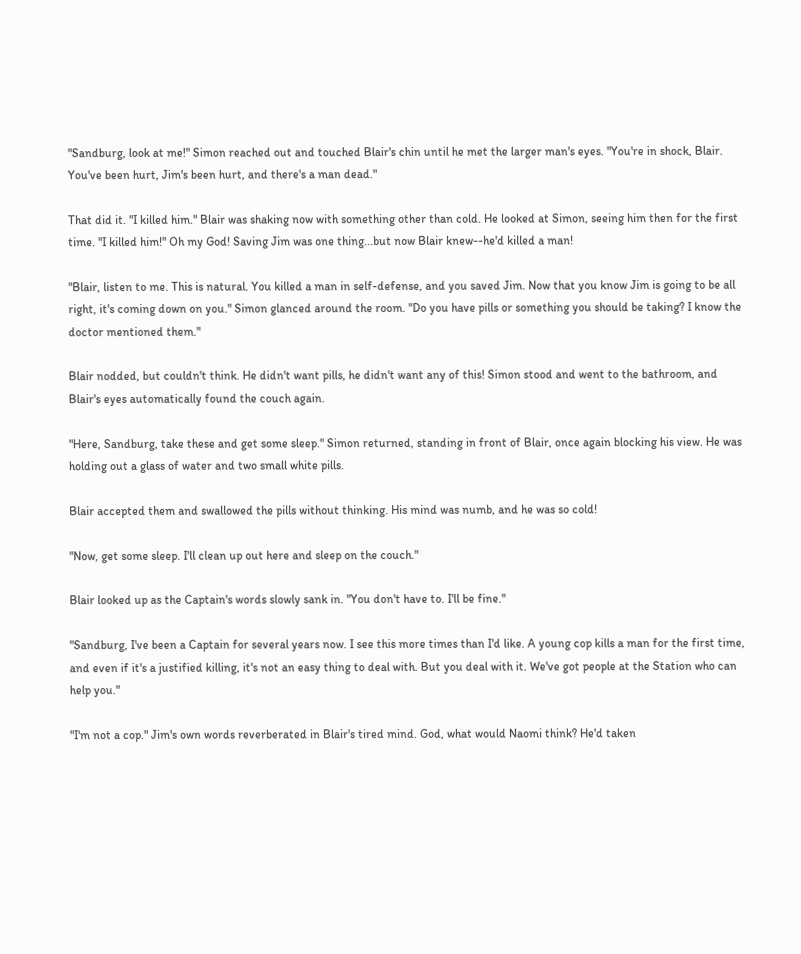"Sandburg, look at me!" Simon reached out and touched Blair's chin until he met the larger man's eyes. "You're in shock, Blair. You've been hurt, Jim's been hurt, and there's a man dead."

That did it. "I killed him." Blair was shaking now with something other than cold. He looked at Simon, seeing him then for the first time. "I killed him!" Oh my God! Saving Jim was one thing...but now Blair knew--he'd killed a man!

"Blair, listen to me. This is natural. You killed a man in self-defense, and you saved Jim. Now that you know Jim is going to be all right, it's coming down on you." Simon glanced around the room. "Do you have pills or something you should be taking? I know the doctor mentioned them."

Blair nodded, but couldn't think. He didn't want pills, he didn't want any of this! Simon stood and went to the bathroom, and Blair's eyes automatically found the couch again.

"Here, Sandburg, take these and get some sleep." Simon returned, standing in front of Blair, once again blocking his view. He was holding out a glass of water and two small white pills.

Blair accepted them and swallowed the pills without thinking. His mind was numb, and he was so cold!

"Now, get some sleep. I'll clean up out here and sleep on the couch."

Blair looked up as the Captain's words slowly sank in. "You don't have to. I'll be fine."

"Sandburg, I've been a Captain for several years now. I see this more times than I'd like. A young cop kills a man for the first time, and even if it's a justified killing, it's not an easy thing to deal with. But you deal with it. We've got people at the Station who can help you."

"I'm not a cop." Jim's own words reverberated in Blair's tired mind. God, what would Naomi think? He'd taken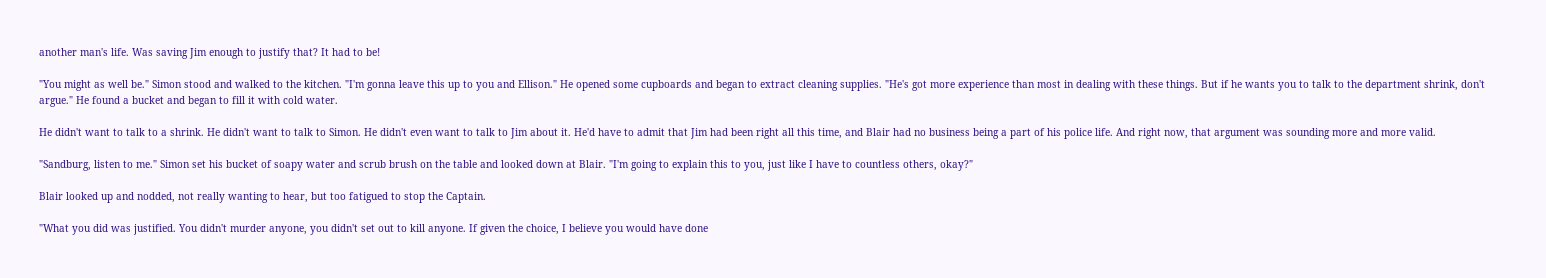another man's life. Was saving Jim enough to justify that? It had to be!

"You might as well be." Simon stood and walked to the kitchen. "I'm gonna leave this up to you and Ellison." He opened some cupboards and began to extract cleaning supplies. "He's got more experience than most in dealing with these things. But if he wants you to talk to the department shrink, don't argue." He found a bucket and began to fill it with cold water.

He didn't want to talk to a shrink. He didn't want to talk to Simon. He didn't even want to talk to Jim about it. He'd have to admit that Jim had been right all this time, and Blair had no business being a part of his police life. And right now, that argument was sounding more and more valid.

"Sandburg, listen to me." Simon set his bucket of soapy water and scrub brush on the table and looked down at Blair. "I'm going to explain this to you, just like I have to countless others, okay?"

Blair looked up and nodded, not really wanting to hear, but too fatigued to stop the Captain.

"What you did was justified. You didn't murder anyone, you didn't set out to kill anyone. If given the choice, I believe you would have done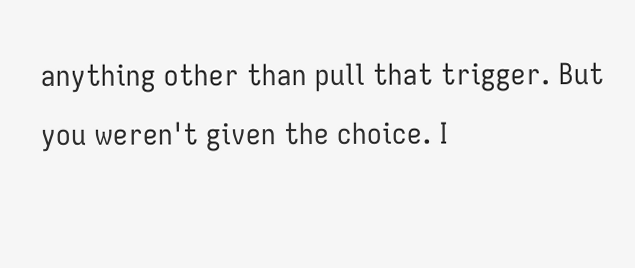anything other than pull that trigger. But you weren't given the choice. I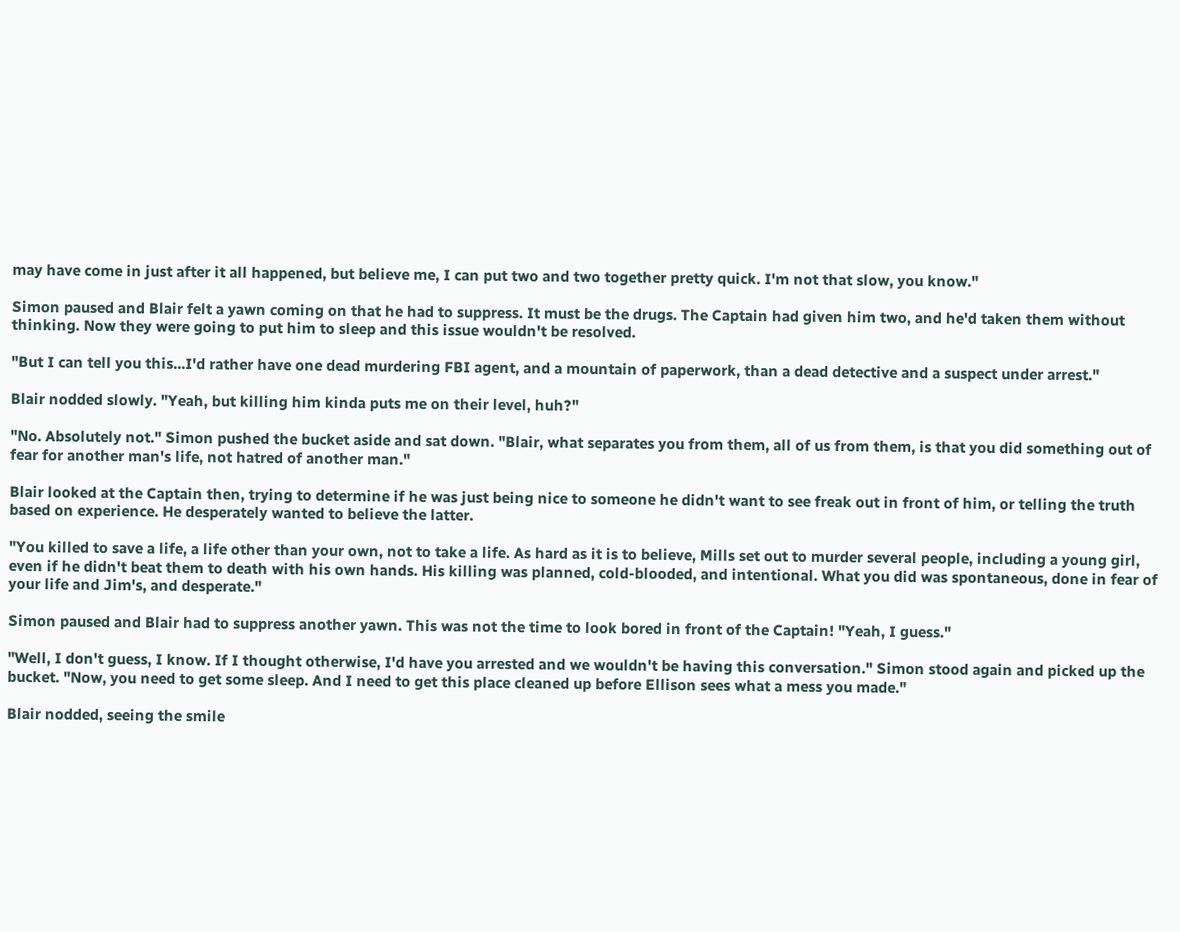may have come in just after it all happened, but believe me, I can put two and two together pretty quick. I'm not that slow, you know."

Simon paused and Blair felt a yawn coming on that he had to suppress. It must be the drugs. The Captain had given him two, and he'd taken them without thinking. Now they were going to put him to sleep and this issue wouldn't be resolved.

"But I can tell you this...I'd rather have one dead murdering FBI agent, and a mountain of paperwork, than a dead detective and a suspect under arrest."

Blair nodded slowly. "Yeah, but killing him kinda puts me on their level, huh?"

"No. Absolutely not." Simon pushed the bucket aside and sat down. "Blair, what separates you from them, all of us from them, is that you did something out of fear for another man's life, not hatred of another man."

Blair looked at the Captain then, trying to determine if he was just being nice to someone he didn't want to see freak out in front of him, or telling the truth based on experience. He desperately wanted to believe the latter.

"You killed to save a life, a life other than your own, not to take a life. As hard as it is to believe, Mills set out to murder several people, including a young girl, even if he didn't beat them to death with his own hands. His killing was planned, cold-blooded, and intentional. What you did was spontaneous, done in fear of your life and Jim's, and desperate."

Simon paused and Blair had to suppress another yawn. This was not the time to look bored in front of the Captain! "Yeah, I guess."

"Well, I don't guess, I know. If I thought otherwise, I'd have you arrested and we wouldn't be having this conversation." Simon stood again and picked up the bucket. "Now, you need to get some sleep. And I need to get this place cleaned up before Ellison sees what a mess you made."

Blair nodded, seeing the smile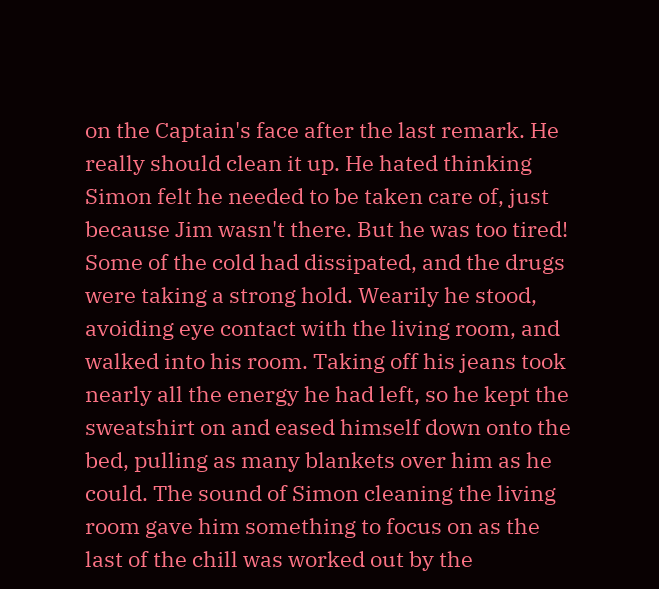on the Captain's face after the last remark. He really should clean it up. He hated thinking Simon felt he needed to be taken care of, just because Jim wasn't there. But he was too tired! Some of the cold had dissipated, and the drugs were taking a strong hold. Wearily he stood, avoiding eye contact with the living room, and walked into his room. Taking off his jeans took nearly all the energy he had left, so he kept the sweatshirt on and eased himself down onto the bed, pulling as many blankets over him as he could. The sound of Simon cleaning the living room gave him something to focus on as the last of the chill was worked out by the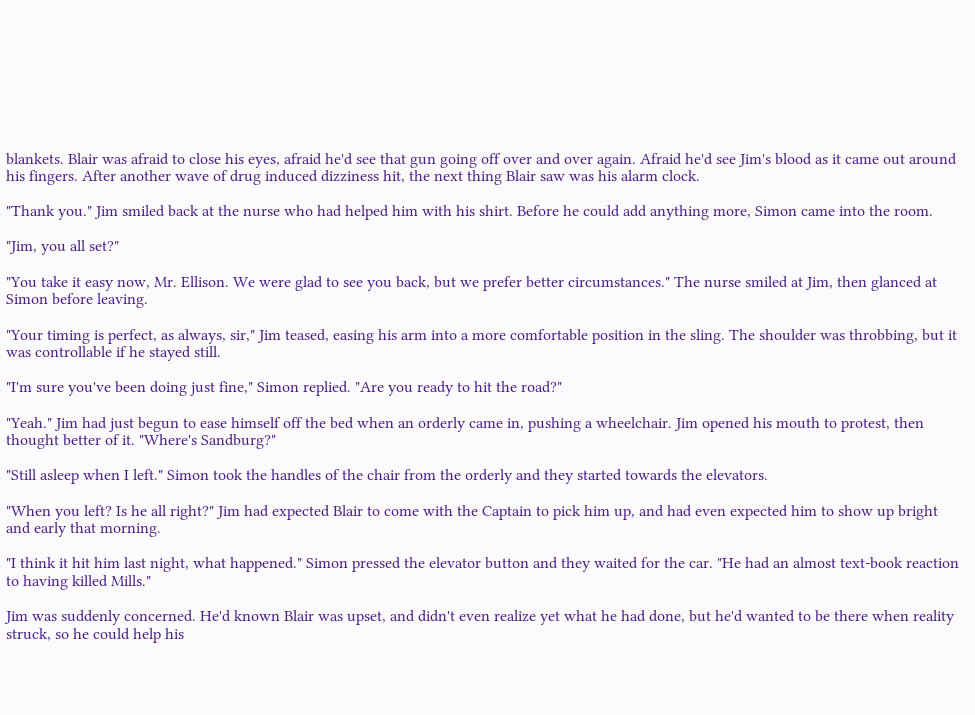blankets. Blair was afraid to close his eyes, afraid he'd see that gun going off over and over again. Afraid he'd see Jim's blood as it came out around his fingers. After another wave of drug induced dizziness hit, the next thing Blair saw was his alarm clock.

"Thank you." Jim smiled back at the nurse who had helped him with his shirt. Before he could add anything more, Simon came into the room.

"Jim, you all set?"

"You take it easy now, Mr. Ellison. We were glad to see you back, but we prefer better circumstances." The nurse smiled at Jim, then glanced at Simon before leaving.

"Your timing is perfect, as always, sir," Jim teased, easing his arm into a more comfortable position in the sling. The shoulder was throbbing, but it was controllable if he stayed still.

"I'm sure you've been doing just fine," Simon replied. "Are you ready to hit the road?"

"Yeah." Jim had just begun to ease himself off the bed when an orderly came in, pushing a wheelchair. Jim opened his mouth to protest, then thought better of it. "Where's Sandburg?"

"Still asleep when I left." Simon took the handles of the chair from the orderly and they started towards the elevators.

"When you left? Is he all right?" Jim had expected Blair to come with the Captain to pick him up, and had even expected him to show up bright and early that morning.

"I think it hit him last night, what happened." Simon pressed the elevator button and they waited for the car. "He had an almost text-book reaction to having killed Mills."

Jim was suddenly concerned. He'd known Blair was upset, and didn't even realize yet what he had done, but he'd wanted to be there when reality struck, so he could help his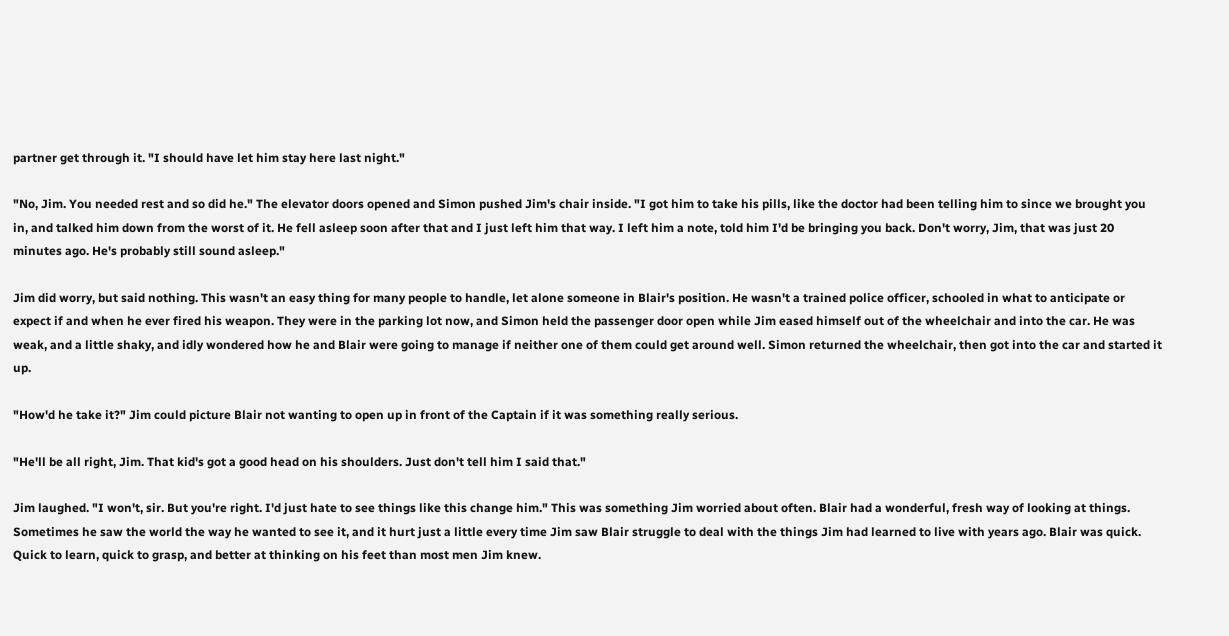partner get through it. "I should have let him stay here last night."

"No, Jim. You needed rest and so did he." The elevator doors opened and Simon pushed Jim's chair inside. "I got him to take his pills, like the doctor had been telling him to since we brought you in, and talked him down from the worst of it. He fell asleep soon after that and I just left him that way. I left him a note, told him I'd be bringing you back. Don't worry, Jim, that was just 20 minutes ago. He's probably still sound asleep."

Jim did worry, but said nothing. This wasn't an easy thing for many people to handle, let alone someone in Blair's position. He wasn't a trained police officer, schooled in what to anticipate or expect if and when he ever fired his weapon. They were in the parking lot now, and Simon held the passenger door open while Jim eased himself out of the wheelchair and into the car. He was weak, and a little shaky, and idly wondered how he and Blair were going to manage if neither one of them could get around well. Simon returned the wheelchair, then got into the car and started it up.

"How'd he take it?" Jim could picture Blair not wanting to open up in front of the Captain if it was something really serious.

"He'll be all right, Jim. That kid's got a good head on his shoulders. Just don't tell him I said that."

Jim laughed. "I won't, sir. But you're right. I'd just hate to see things like this change him." This was something Jim worried about often. Blair had a wonderful, fresh way of looking at things. Sometimes he saw the world the way he wanted to see it, and it hurt just a little every time Jim saw Blair struggle to deal with the things Jim had learned to live with years ago. Blair was quick. Quick to learn, quick to grasp, and better at thinking on his feet than most men Jim knew.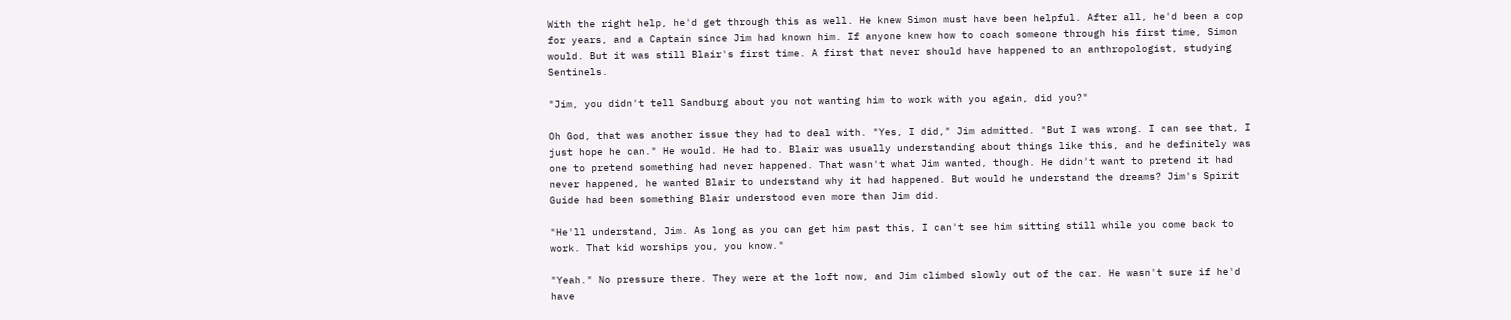With the right help, he'd get through this as well. He knew Simon must have been helpful. After all, he'd been a cop for years, and a Captain since Jim had known him. If anyone knew how to coach someone through his first time, Simon would. But it was still Blair's first time. A first that never should have happened to an anthropologist, studying Sentinels.

"Jim, you didn't tell Sandburg about you not wanting him to work with you again, did you?"

Oh God, that was another issue they had to deal with. "Yes, I did," Jim admitted. "But I was wrong. I can see that, I just hope he can." He would. He had to. Blair was usually understanding about things like this, and he definitely was one to pretend something had never happened. That wasn't what Jim wanted, though. He didn't want to pretend it had never happened, he wanted Blair to understand why it had happened. But would he understand the dreams? Jim's Spirit Guide had been something Blair understood even more than Jim did.

"He'll understand, Jim. As long as you can get him past this, I can't see him sitting still while you come back to work. That kid worships you, you know."

"Yeah." No pressure there. They were at the loft now, and Jim climbed slowly out of the car. He wasn't sure if he'd have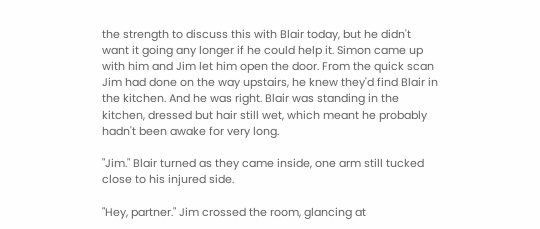the strength to discuss this with Blair today, but he didn't want it going any longer if he could help it. Simon came up with him and Jim let him open the door. From the quick scan Jim had done on the way upstairs, he knew they'd find Blair in the kitchen. And he was right. Blair was standing in the kitchen, dressed but hair still wet, which meant he probably hadn't been awake for very long.

"Jim." Blair turned as they came inside, one arm still tucked close to his injured side.

"Hey, partner." Jim crossed the room, glancing at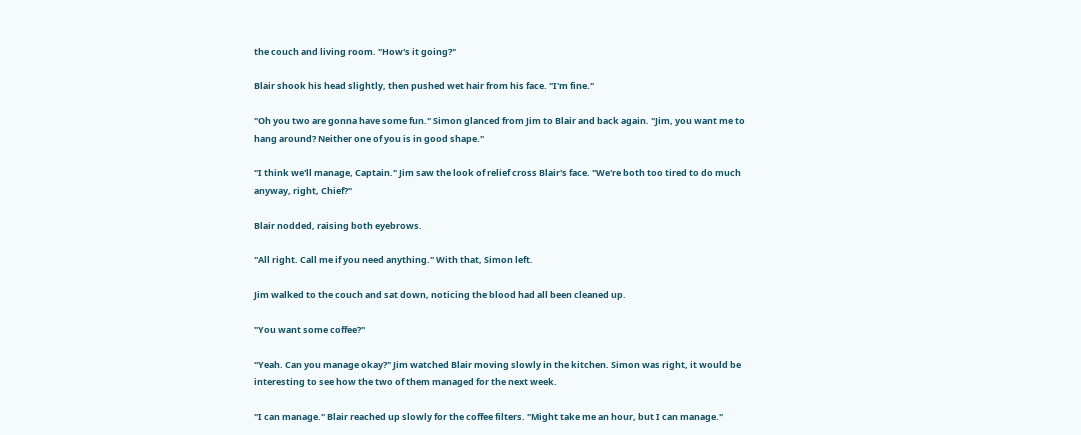the couch and living room. "How's it going?"

Blair shook his head slightly, then pushed wet hair from his face. "I'm fine."

"Oh you two are gonna have some fun." Simon glanced from Jim to Blair and back again. "Jim, you want me to hang around? Neither one of you is in good shape."

"I think we'll manage, Captain." Jim saw the look of relief cross Blair's face. "We're both too tired to do much anyway, right, Chief?"

Blair nodded, raising both eyebrows.

"All right. Call me if you need anything." With that, Simon left.

Jim walked to the couch and sat down, noticing the blood had all been cleaned up.

"You want some coffee?"

"Yeah. Can you manage okay?" Jim watched Blair moving slowly in the kitchen. Simon was right, it would be interesting to see how the two of them managed for the next week.

"I can manage." Blair reached up slowly for the coffee filters. "Might take me an hour, but I can manage."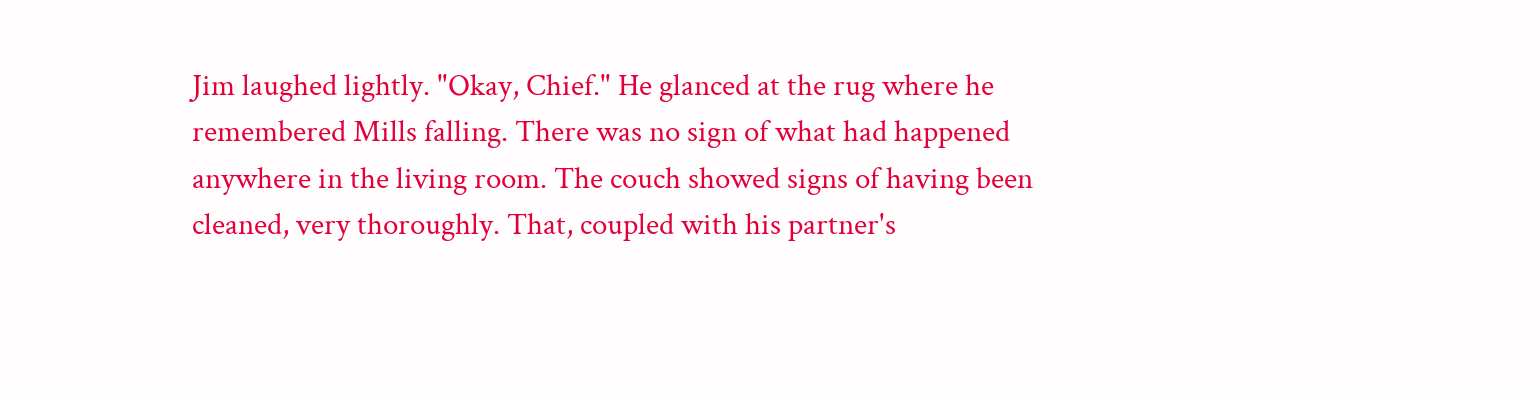Jim laughed lightly. "Okay, Chief." He glanced at the rug where he remembered Mills falling. There was no sign of what had happened anywhere in the living room. The couch showed signs of having been cleaned, very thoroughly. That, coupled with his partner's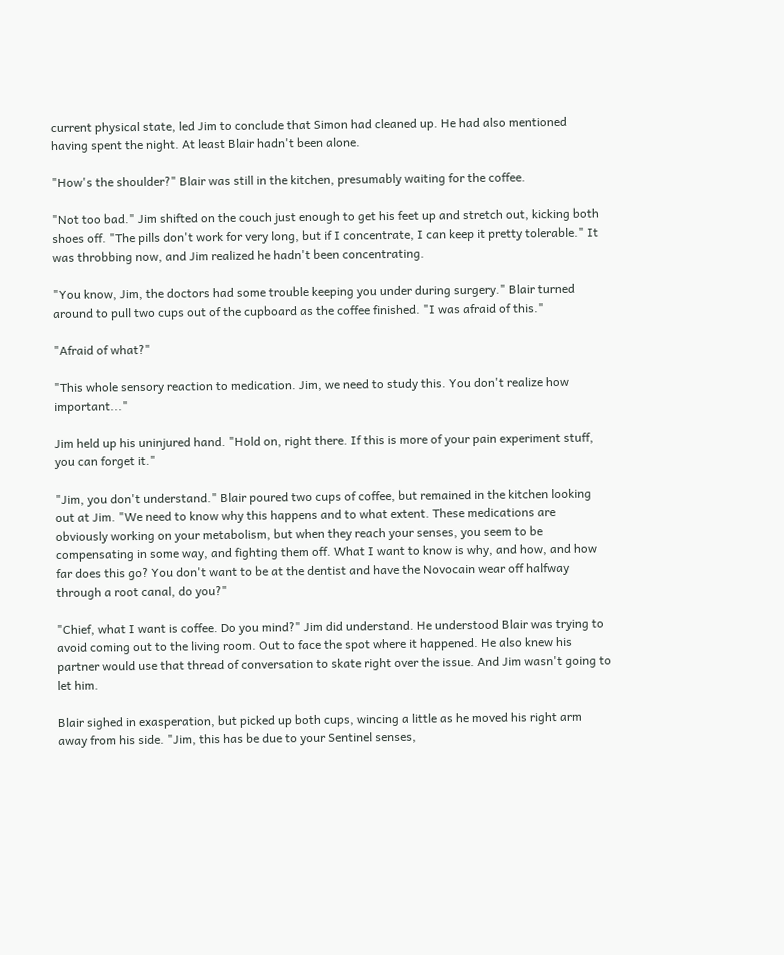current physical state, led Jim to conclude that Simon had cleaned up. He had also mentioned having spent the night. At least Blair hadn't been alone.

"How's the shoulder?" Blair was still in the kitchen, presumably waiting for the coffee.

"Not too bad." Jim shifted on the couch just enough to get his feet up and stretch out, kicking both shoes off. "The pills don't work for very long, but if I concentrate, I can keep it pretty tolerable." It was throbbing now, and Jim realized he hadn't been concentrating.

"You know, Jim, the doctors had some trouble keeping you under during surgery." Blair turned around to pull two cups out of the cupboard as the coffee finished. "I was afraid of this."

"Afraid of what?"

"This whole sensory reaction to medication. Jim, we need to study this. You don't realize how important..."

Jim held up his uninjured hand. "Hold on, right there. If this is more of your pain experiment stuff, you can forget it."

"Jim, you don't understand." Blair poured two cups of coffee, but remained in the kitchen looking out at Jim. "We need to know why this happens and to what extent. These medications are obviously working on your metabolism, but when they reach your senses, you seem to be compensating in some way, and fighting them off. What I want to know is why, and how, and how far does this go? You don't want to be at the dentist and have the Novocain wear off halfway through a root canal, do you?"

"Chief, what I want is coffee. Do you mind?" Jim did understand. He understood Blair was trying to avoid coming out to the living room. Out to face the spot where it happened. He also knew his partner would use that thread of conversation to skate right over the issue. And Jim wasn't going to let him.

Blair sighed in exasperation, but picked up both cups, wincing a little as he moved his right arm away from his side. "Jim, this has be due to your Sentinel senses,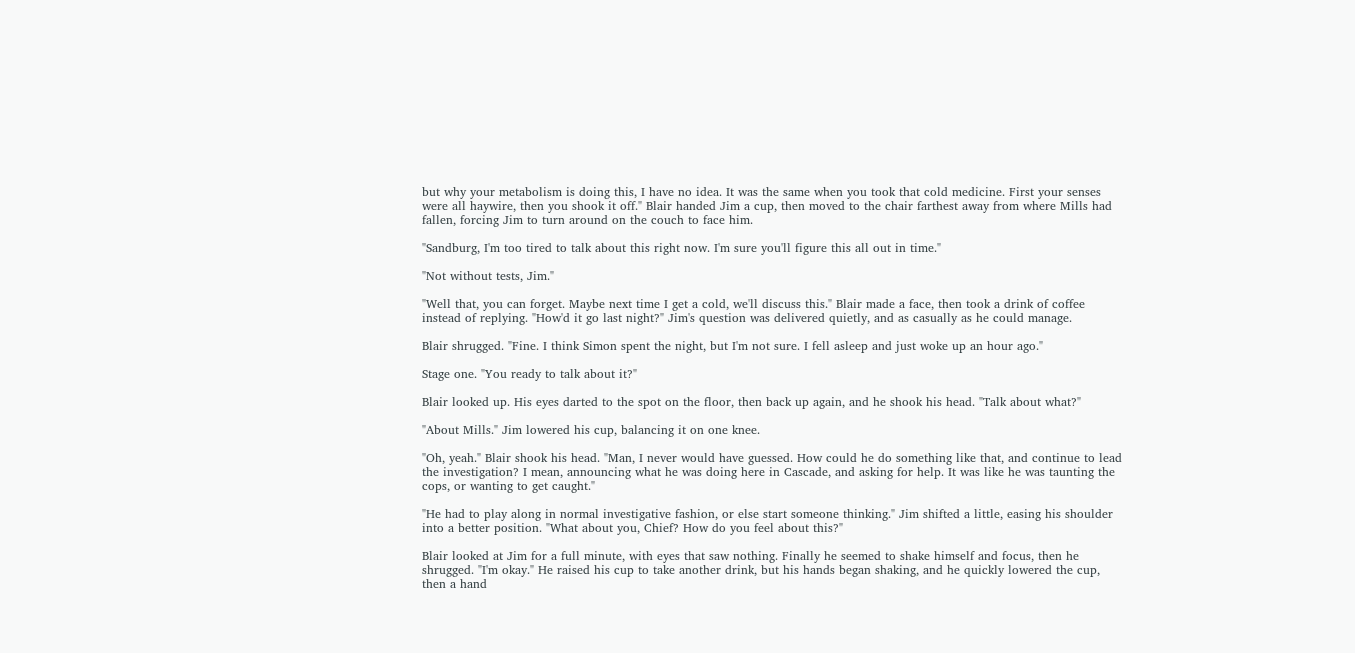but why your metabolism is doing this, I have no idea. It was the same when you took that cold medicine. First your senses were all haywire, then you shook it off." Blair handed Jim a cup, then moved to the chair farthest away from where Mills had fallen, forcing Jim to turn around on the couch to face him.

"Sandburg, I'm too tired to talk about this right now. I'm sure you'll figure this all out in time."

"Not without tests, Jim."

"Well that, you can forget. Maybe next time I get a cold, we'll discuss this." Blair made a face, then took a drink of coffee instead of replying. "How'd it go last night?" Jim's question was delivered quietly, and as casually as he could manage.

Blair shrugged. "Fine. I think Simon spent the night, but I'm not sure. I fell asleep and just woke up an hour ago."

Stage one. "You ready to talk about it?"

Blair looked up. His eyes darted to the spot on the floor, then back up again, and he shook his head. "Talk about what?"

"About Mills." Jim lowered his cup, balancing it on one knee.

"Oh, yeah." Blair shook his head. "Man, I never would have guessed. How could he do something like that, and continue to lead the investigation? I mean, announcing what he was doing here in Cascade, and asking for help. It was like he was taunting the cops, or wanting to get caught."

"He had to play along in normal investigative fashion, or else start someone thinking." Jim shifted a little, easing his shoulder into a better position. "What about you, Chief? How do you feel about this?"

Blair looked at Jim for a full minute, with eyes that saw nothing. Finally he seemed to shake himself and focus, then he shrugged. "I'm okay." He raised his cup to take another drink, but his hands began shaking, and he quickly lowered the cup, then a hand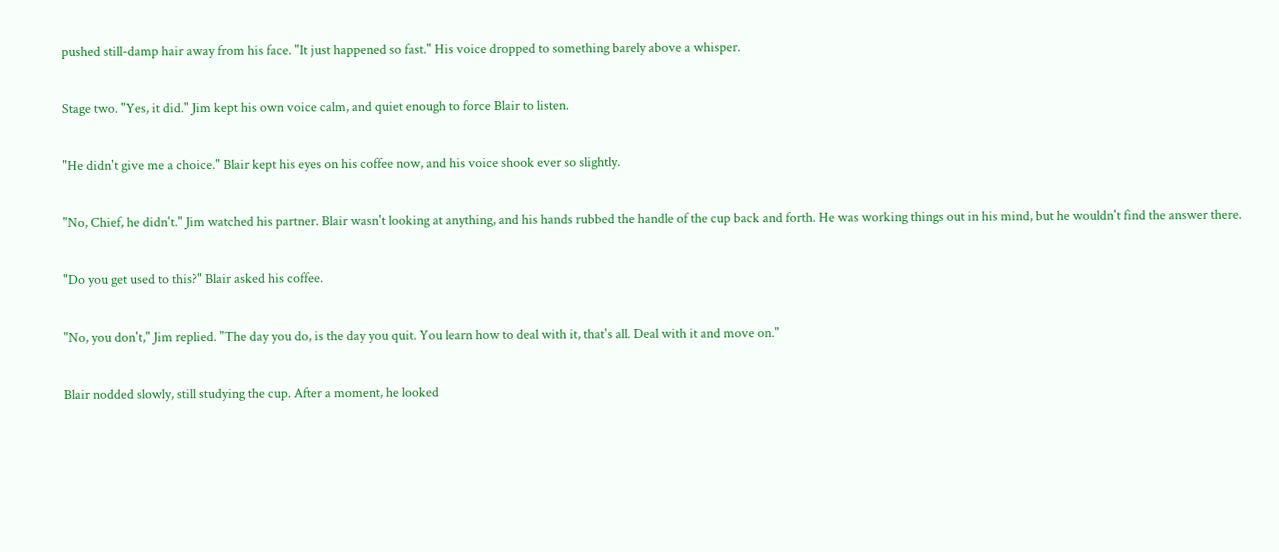pushed still-damp hair away from his face. "It just happened so fast." His voice dropped to something barely above a whisper.

Stage two. "Yes, it did." Jim kept his own voice calm, and quiet enough to force Blair to listen.

"He didn't give me a choice." Blair kept his eyes on his coffee now, and his voice shook ever so slightly.

"No, Chief, he didn't." Jim watched his partner. Blair wasn't looking at anything, and his hands rubbed the handle of the cup back and forth. He was working things out in his mind, but he wouldn't find the answer there.

"Do you get used to this?" Blair asked his coffee.

"No, you don't," Jim replied. "The day you do, is the day you quit. You learn how to deal with it, that's all. Deal with it and move on."

Blair nodded slowly, still studying the cup. After a moment, he looked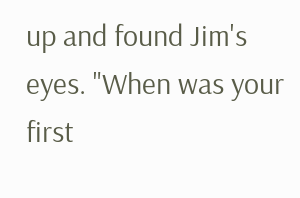up and found Jim's eyes. "When was your first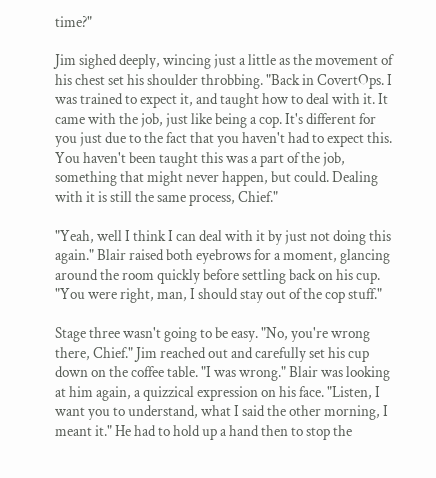time?"

Jim sighed deeply, wincing just a little as the movement of his chest set his shoulder throbbing. "Back in CovertOps. I was trained to expect it, and taught how to deal with it. It came with the job, just like being a cop. It's different for you just due to the fact that you haven't had to expect this. You haven't been taught this was a part of the job, something that might never happen, but could. Dealing with it is still the same process, Chief."

"Yeah, well I think I can deal with it by just not doing this again." Blair raised both eyebrows for a moment, glancing around the room quickly before settling back on his cup. "You were right, man, I should stay out of the cop stuff."

Stage three wasn't going to be easy. "No, you're wrong there, Chief." Jim reached out and carefully set his cup down on the coffee table. "I was wrong." Blair was looking at him again, a quizzical expression on his face. "Listen, I want you to understand, what I said the other morning, I meant it." He had to hold up a hand then to stop the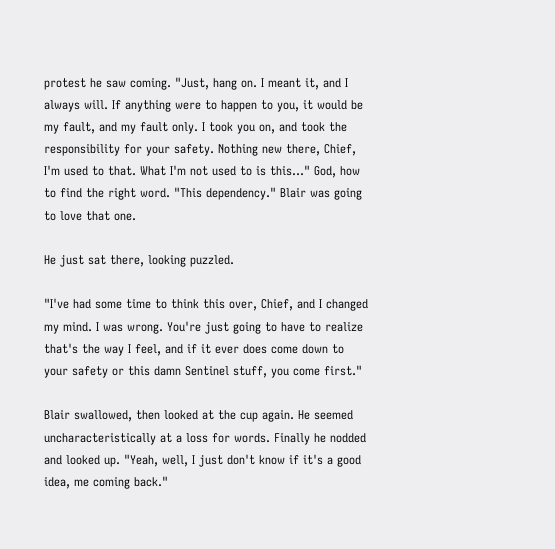protest he saw coming. "Just, hang on. I meant it, and I always will. If anything were to happen to you, it would be my fault, and my fault only. I took you on, and took the responsibility for your safety. Nothing new there, Chief, I'm used to that. What I'm not used to is this..." God, how to find the right word. "This dependency." Blair was going to love that one.

He just sat there, looking puzzled.

"I've had some time to think this over, Chief, and I changed my mind. I was wrong. You're just going to have to realize that's the way I feel, and if it ever does come down to your safety or this damn Sentinel stuff, you come first."

Blair swallowed, then looked at the cup again. He seemed uncharacteristically at a loss for words. Finally he nodded and looked up. "Yeah, well, I just don't know if it's a good idea, me coming back."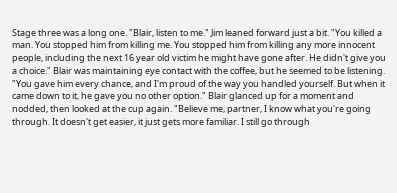Stage three was a long one. "Blair, listen to me." Jim leaned forward just a bit. "You killed a man. You stopped him from killing me. You stopped him from killing any more innocent people, including the next 16 year old victim he might have gone after. He didn't give you a choice." Blair was maintaining eye contact with the coffee, but he seemed to be listening. "You gave him every chance, and I'm proud of the way you handled yourself. But when it came down to it, he gave you no other option." Blair glanced up for a moment and nodded, then looked at the cup again. "Believe me, partner, I know what you're going through. It doesn't get easier, it just gets more familiar. I still go through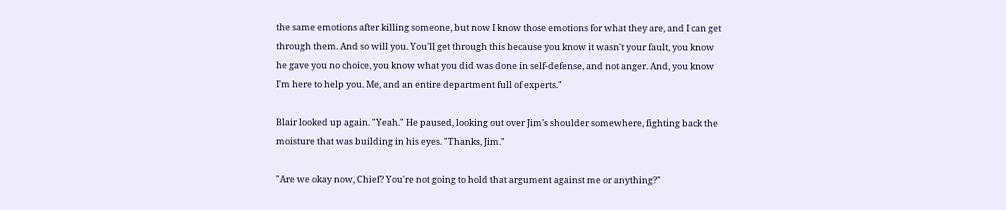the same emotions after killing someone, but now I know those emotions for what they are, and I can get through them. And so will you. You'll get through this because you know it wasn't your fault, you know he gave you no choice, you know what you did was done in self-defense, and not anger. And, you know I'm here to help you. Me, and an entire department full of experts."

Blair looked up again. "Yeah." He paused, looking out over Jim's shoulder somewhere, fighting back the moisture that was building in his eyes. "Thanks, Jim."

"Are we okay now, Chief? You're not going to hold that argument against me or anything?"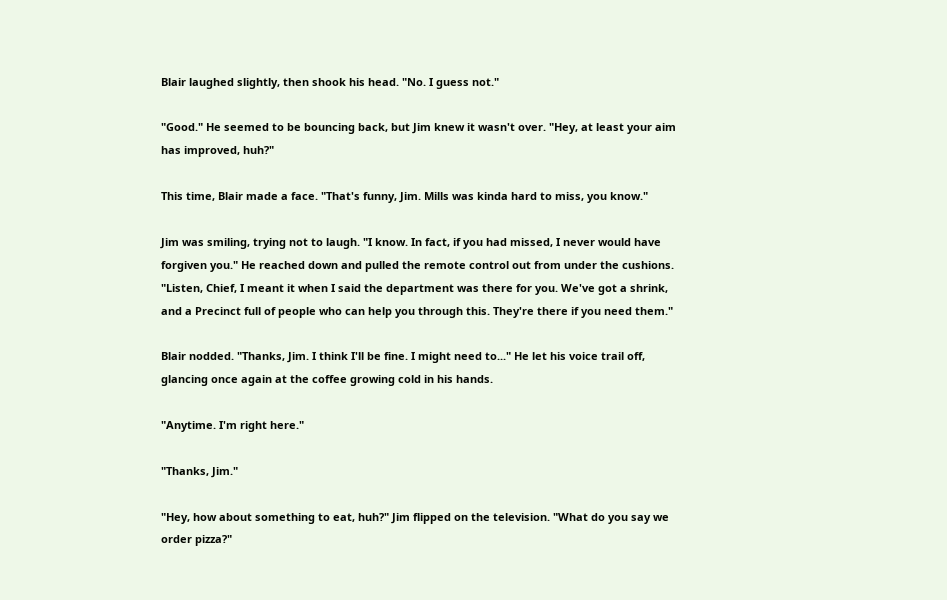Blair laughed slightly, then shook his head. "No. I guess not."

"Good." He seemed to be bouncing back, but Jim knew it wasn't over. "Hey, at least your aim has improved, huh?"

This time, Blair made a face. "That's funny, Jim. Mills was kinda hard to miss, you know."

Jim was smiling, trying not to laugh. "I know. In fact, if you had missed, I never would have forgiven you." He reached down and pulled the remote control out from under the cushions. "Listen, Chief, I meant it when I said the department was there for you. We've got a shrink, and a Precinct full of people who can help you through this. They're there if you need them."

Blair nodded. "Thanks, Jim. I think I'll be fine. I might need to..." He let his voice trail off, glancing once again at the coffee growing cold in his hands.

"Anytime. I'm right here."

"Thanks, Jim."

"Hey, how about something to eat, huh?" Jim flipped on the television. "What do you say we order pizza?"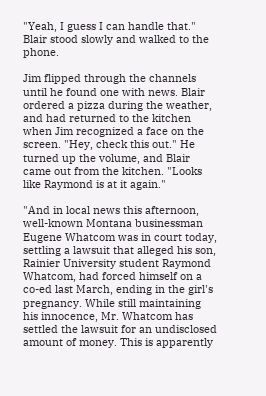"Yeah, I guess I can handle that." Blair stood slowly and walked to the phone.

Jim flipped through the channels until he found one with news. Blair ordered a pizza during the weather, and had returned to the kitchen when Jim recognized a face on the screen. "Hey, check this out." He turned up the volume, and Blair came out from the kitchen. "Looks like Raymond is at it again."

"And in local news this afternoon, well-known Montana businessman Eugene Whatcom was in court today, settling a lawsuit that alleged his son, Rainier University student Raymond Whatcom, had forced himself on a co-ed last March, ending in the girl's pregnancy. While still maintaining his innocence, Mr. Whatcom has settled the lawsuit for an undisclosed amount of money. This is apparently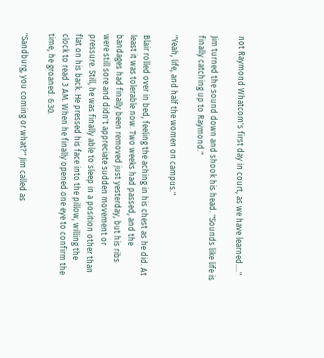not Raymond Whatcom's first day in court, as we have learned...."

Jim turned the sound down and shook his head. "Sounds like life is finally catching up to Raymond."

"Yeah, life, and half the women on campus."

Blair rolled over in bed, feeling the aching in his chest as he did. At least it was tolerable now. Two weeks had passed, and the bandages had finally been removed just yesterday, but his ribs were still sore and didn't appreciate sudden movement or pressure. Still, he was finally able to sleep in a position other than flat on his back. He pressed his face into the pillow, willing the clock to read 3 AM. When he finally opened one eye to confirm the time, he groaned. 6:30.

"Sandburg, you coming or what?" Jim called as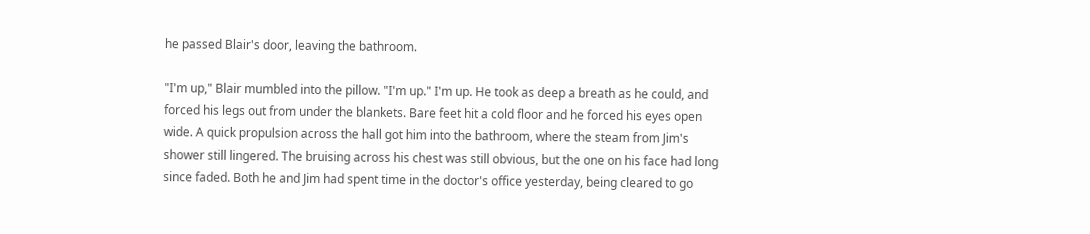he passed Blair's door, leaving the bathroom.

"I'm up," Blair mumbled into the pillow. "I'm up." I'm up. He took as deep a breath as he could, and forced his legs out from under the blankets. Bare feet hit a cold floor and he forced his eyes open wide. A quick propulsion across the hall got him into the bathroom, where the steam from Jim's shower still lingered. The bruising across his chest was still obvious, but the one on his face had long since faded. Both he and Jim had spent time in the doctor's office yesterday, being cleared to go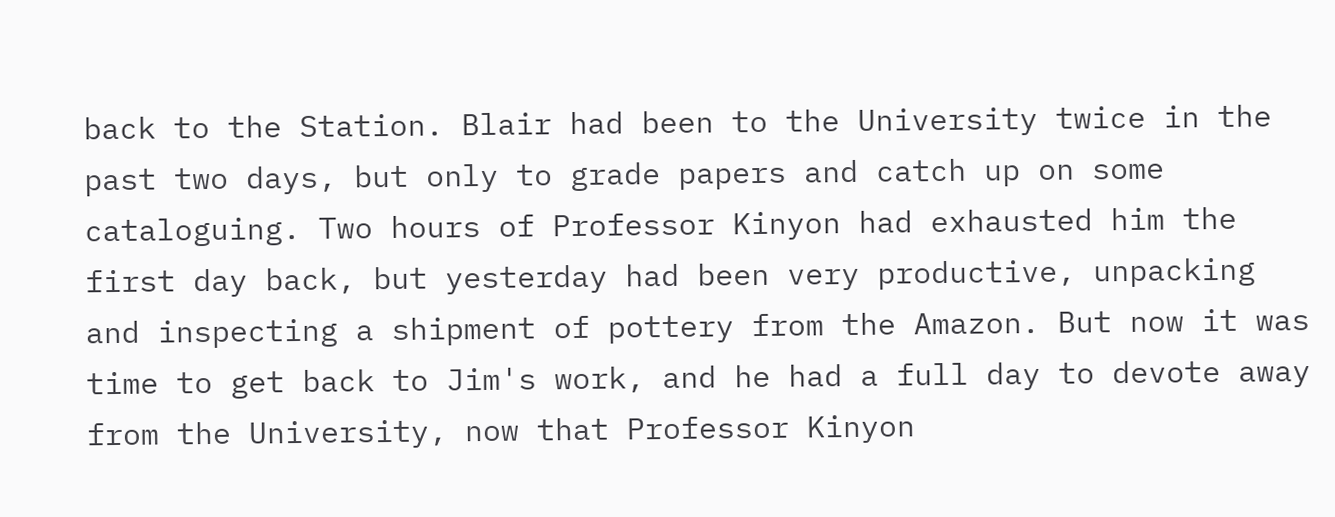back to the Station. Blair had been to the University twice in the past two days, but only to grade papers and catch up on some cataloguing. Two hours of Professor Kinyon had exhausted him the first day back, but yesterday had been very productive, unpacking and inspecting a shipment of pottery from the Amazon. But now it was time to get back to Jim's work, and he had a full day to devote away from the University, now that Professor Kinyon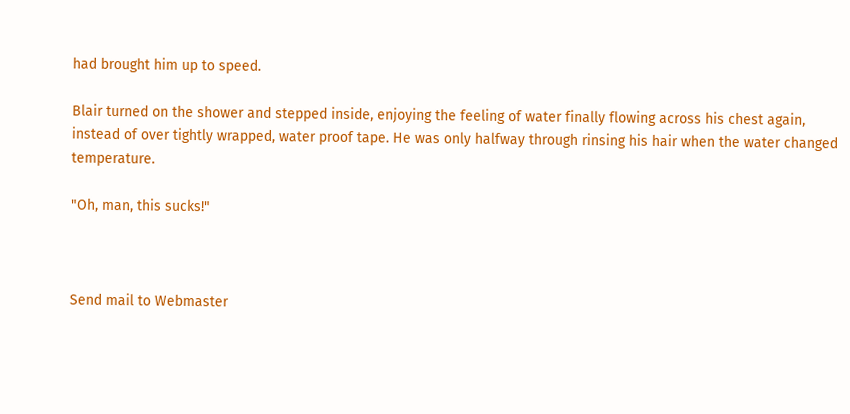had brought him up to speed.

Blair turned on the shower and stepped inside, enjoying the feeling of water finally flowing across his chest again, instead of over tightly wrapped, water proof tape. He was only halfway through rinsing his hair when the water changed temperature.

"Oh, man, this sucks!"



Send mail to Webmaster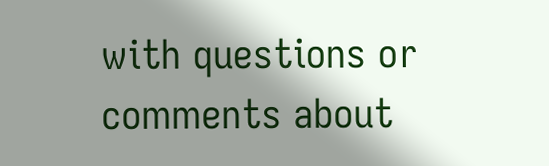with questions or comments about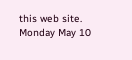this web site.
Monday May 10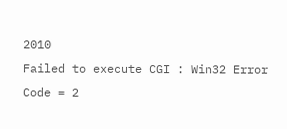2010
Failed to execute CGI : Win32 Error Code = 2